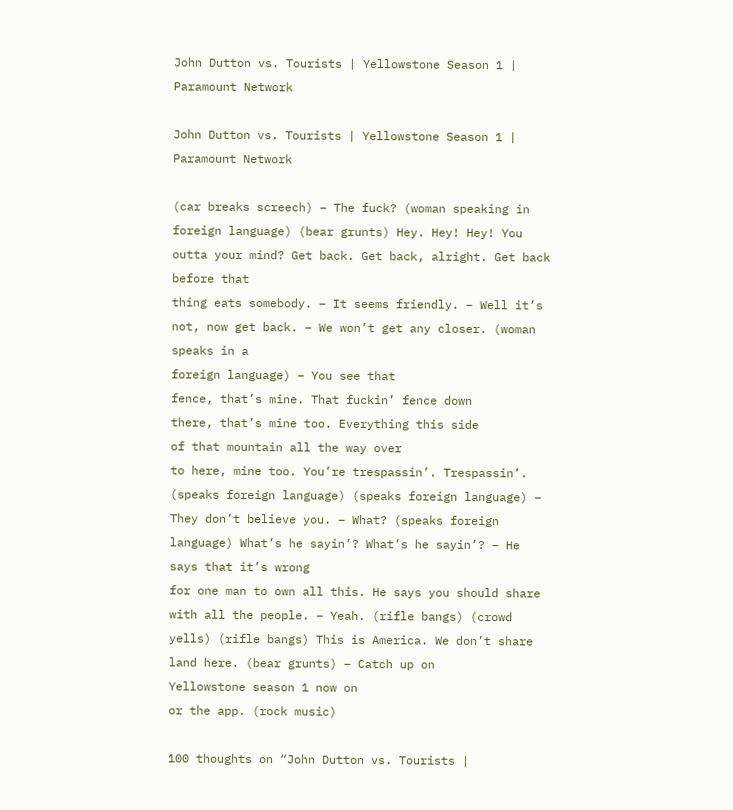John Dutton vs. Tourists | Yellowstone Season 1 | Paramount Network

John Dutton vs. Tourists | Yellowstone Season 1 | Paramount Network

(car breaks screech) – The fuck? (woman speaking in
foreign language) (bear grunts) Hey. Hey! Hey! You outta your mind? Get back. Get back, alright. Get back before that
thing eats somebody. – It seems friendly. – Well it’s not, now get back. – We won’t get any closer. (woman speaks in a
foreign language) – You see that
fence, that’s mine. That fuckin’ fence down
there, that’s mine too. Everything this side
of that mountain all the way over
to here, mine too. You’re trespassin’. Trespassin’. (speaks foreign language) (speaks foreign language) – They don’t believe you. – What? (speaks foreign language) What’s he sayin’? What’s he sayin’? – He says that it’s wrong
for one man to own all this. He says you should share
with all the people. – Yeah. (rifle bangs) (crowd yells) (rifle bangs) This is America. We don’t share land here. (bear grunts) – Catch up on
Yellowstone season 1 now on
or the app. (rock music)

100 thoughts on “John Dutton vs. Tourists |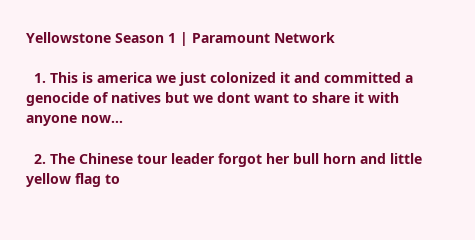Yellowstone Season 1 | Paramount Network

  1. This is america we just colonized it and committed a genocide of natives but we dont want to share it with anyone now…

  2. The Chinese tour leader forgot her bull horn and little yellow flag to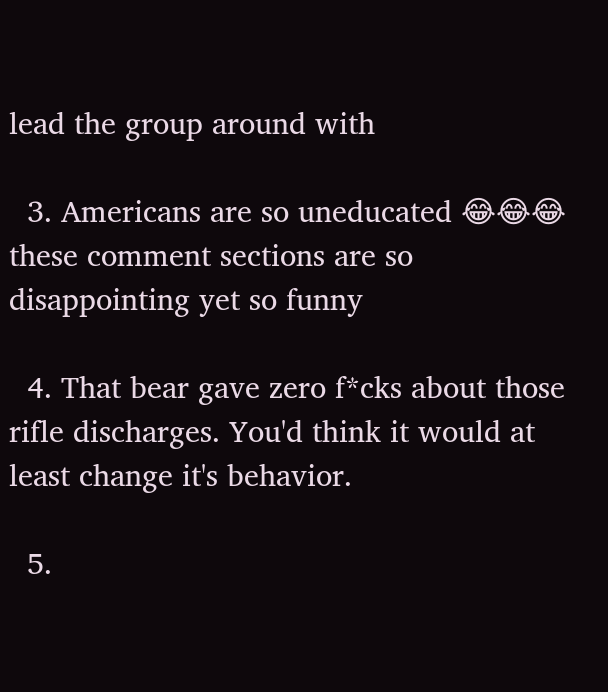lead the group around with

  3. Americans are so uneducated 😂😂😂 these comment sections are so disappointing yet so funny

  4. That bear gave zero f*cks about those rifle discharges. You'd think it would at least change it's behavior.

  5.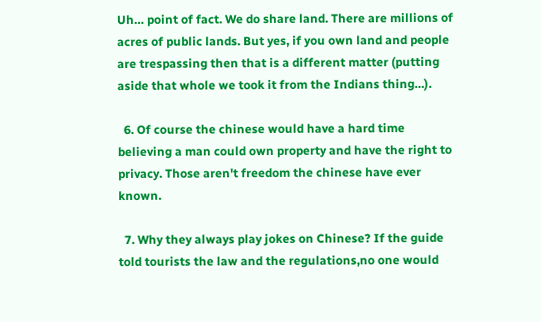Uh… point of fact. We do share land. There are millions of acres of public lands. But yes, if you own land and people are trespassing then that is a different matter (putting aside that whole we took it from the Indians thing…).

  6. Of course the chinese would have a hard time believing a man could own property and have the right to privacy. Those aren't freedom the chinese have ever known.

  7. Why they always play jokes on Chinese? If the guide told tourists the law and the regulations,no one would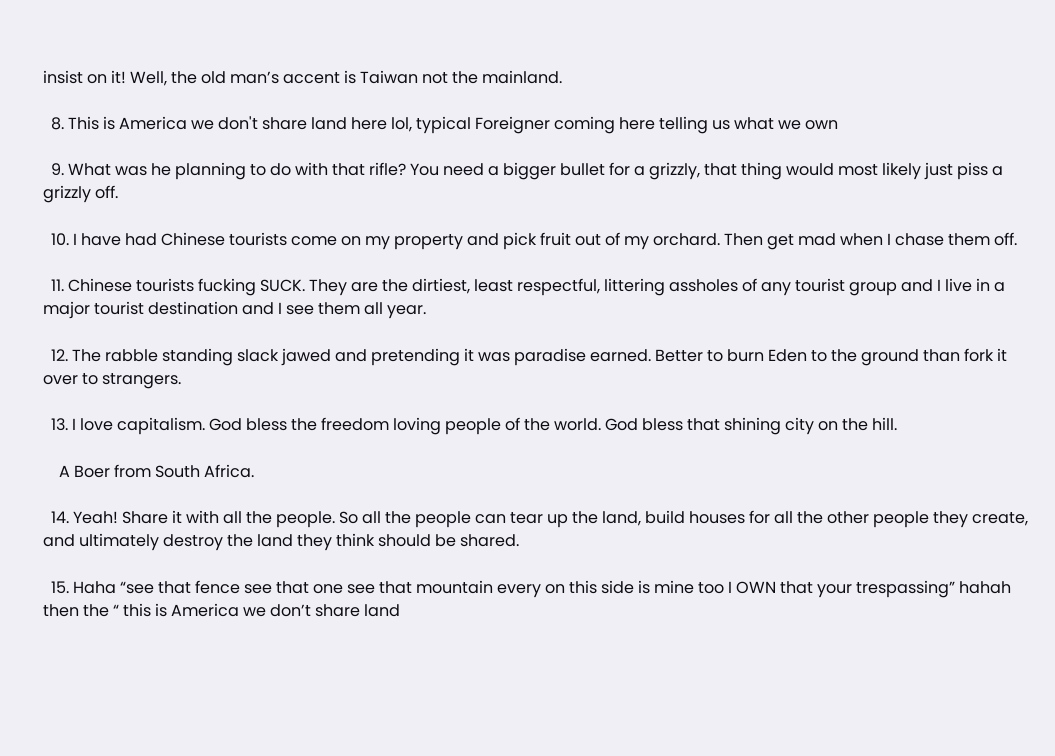insist on it! Well, the old man’s accent is Taiwan not the mainland.

  8. This is America we don't share land here lol, typical Foreigner coming here telling us what we own

  9. What was he planning to do with that rifle? You need a bigger bullet for a grizzly, that thing would most likely just piss a grizzly off.

  10. I have had Chinese tourists come on my property and pick fruit out of my orchard. Then get mad when I chase them off.

  11. Chinese tourists fucking SUCK. They are the dirtiest, least respectful, littering assholes of any tourist group and I live in a major tourist destination and I see them all year.

  12. The rabble standing slack jawed and pretending it was paradise earned. Better to burn Eden to the ground than fork it over to strangers.

  13. I love capitalism. God bless the freedom loving people of the world. God bless that shining city on the hill.

    A Boer from South Africa.

  14. Yeah! Share it with all the people. So all the people can tear up the land, build houses for all the other people they create, and ultimately destroy the land they think should be shared.

  15. Haha “see that fence see that one see that mountain every on this side is mine too I OWN that your trespassing” hahah then the “ this is America we don’t share land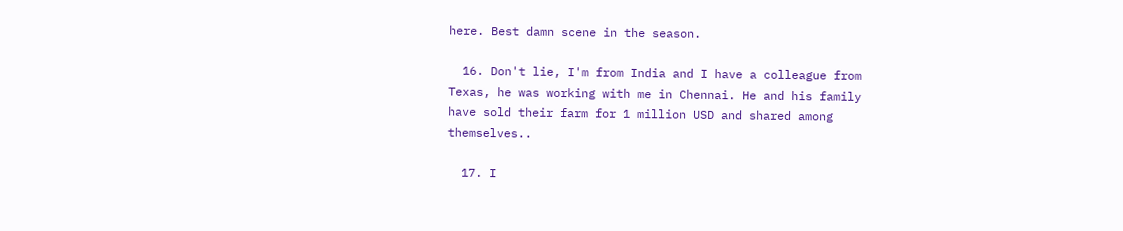here. Best damn scene in the season.

  16. Don't lie, I'm from India and I have a colleague from Texas, he was working with me in Chennai. He and his family have sold their farm for 1 million USD and shared among themselves..

  17. I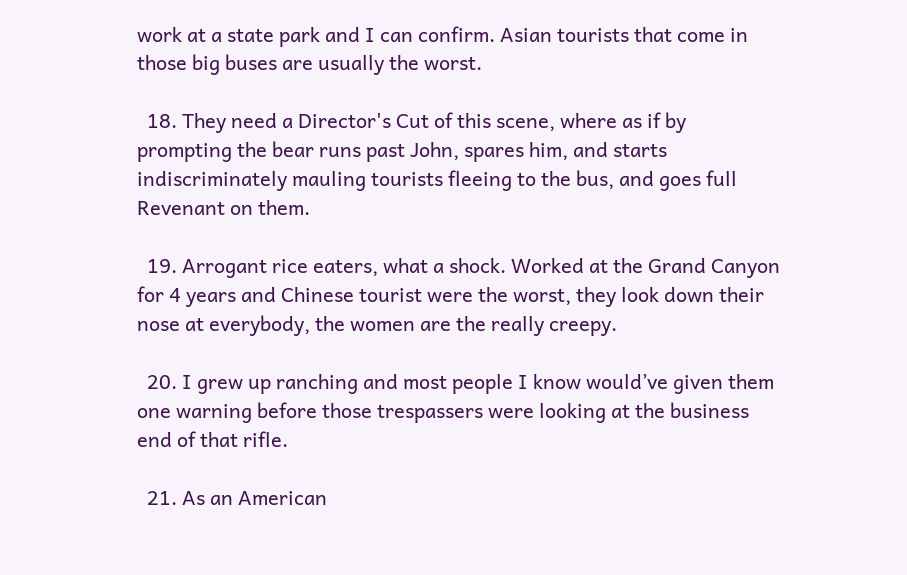work at a state park and I can confirm. Asian tourists that come in those big buses are usually the worst.

  18. They need a Director's Cut of this scene, where as if by prompting the bear runs past John, spares him, and starts indiscriminately mauling tourists fleeing to the bus, and goes full Revenant on them.

  19. Arrogant rice eaters, what a shock. Worked at the Grand Canyon for 4 years and Chinese tourist were the worst, they look down their nose at everybody, the women are the really creepy.

  20. I grew up ranching and most people I know would’ve given them one warning before those trespassers were looking at the business end of that rifle.

  21. As an American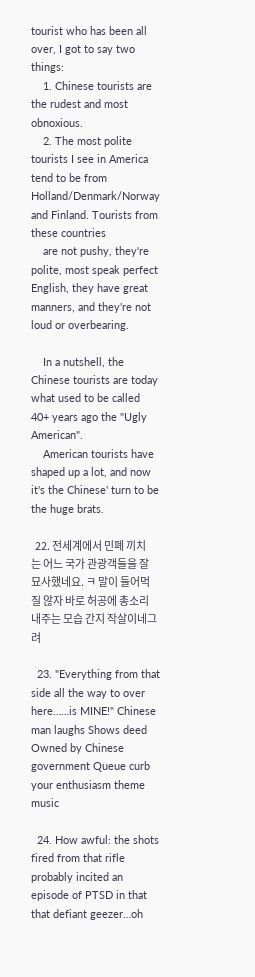tourist who has been all over, I got to say two things:
    1. Chinese tourists are the rudest and most obnoxious.
    2. The most polite tourists I see in America tend to be from Holland/Denmark/Norway and Finland. Tourists from these countries
    are not pushy, they're polite, most speak perfect English, they have great manners, and they're not loud or overbearing.

    In a nutshell, the Chinese tourists are today what used to be called 40+ years ago the "Ugly American".
    American tourists have shaped up a lot, and now it's the Chinese' turn to be the huge brats.

  22. 전세계에서 민폐 끼치는 어느 국가 관광객들을 잘 묘사했네요. ㅋ 말이 들어먹질 않자 바로 허공에 총소리 내주는 모습 간지 작살이네그려

  23. "Everything from that side all the way to over here……is MINE!" Chinese man laughs Shows deed Owned by Chinese government Queue curb your enthusiasm theme music

  24. How awful: the shots fired from that rifle probably incited an episode of PTSD in that that defiant geezer…oh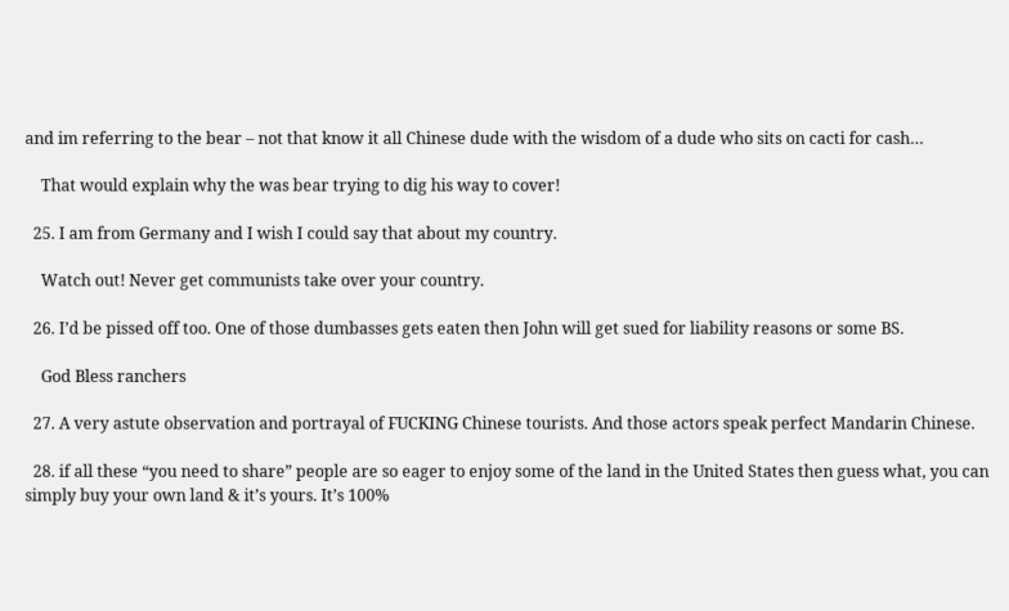and im referring to the bear – not that know it all Chinese dude with the wisdom of a dude who sits on cacti for cash…

    That would explain why the was bear trying to dig his way to cover!

  25. I am from Germany and I wish I could say that about my country.

    Watch out! Never get communists take over your country.

  26. I’d be pissed off too. One of those dumbasses gets eaten then John will get sued for liability reasons or some BS.

    God Bless ranchers

  27. A very astute observation and portrayal of FUCKING Chinese tourists. And those actors speak perfect Mandarin Chinese.

  28. if all these “you need to share” people are so eager to enjoy some of the land in the United States then guess what, you can simply buy your own land & it’s yours. It’s 100%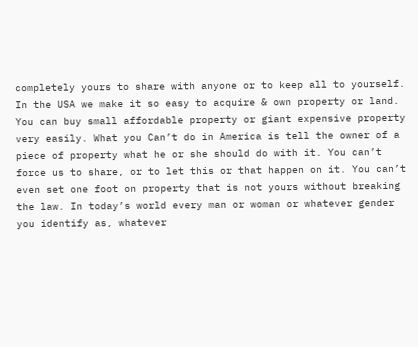completely yours to share with anyone or to keep all to yourself. In the USA we make it so easy to acquire & own property or land. You can buy small affordable property or giant expensive property very easily. What you Can’t do in America is tell the owner of a piece of property what he or she should do with it. You can’t force us to share, or to let this or that happen on it. You can’t even set one foot on property that is not yours without breaking the law. In today’s world every man or woman or whatever gender you identify as, whatever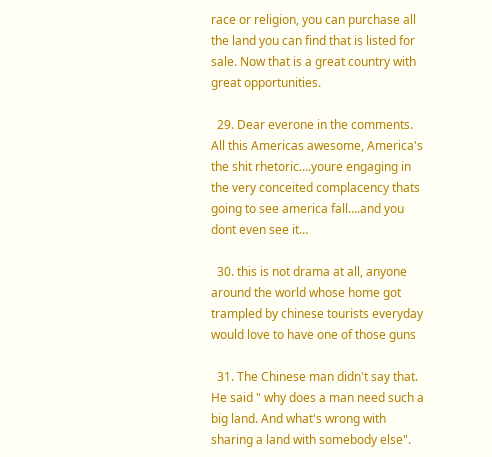race or religion, you can purchase all the land you can find that is listed for sale. Now that is a great country with great opportunities.

  29. Dear everone in the comments. All this Americas awesome, America's the shit rhetoric….youre engaging in the very conceited complacency thats going to see america fall….and you dont even see it…

  30. this is not drama at all, anyone around the world whose home got trampled by chinese tourists everyday would love to have one of those guns

  31. The Chinese man didn't say that. He said " why does a man need such a big land. And what's wrong with sharing a land with somebody else".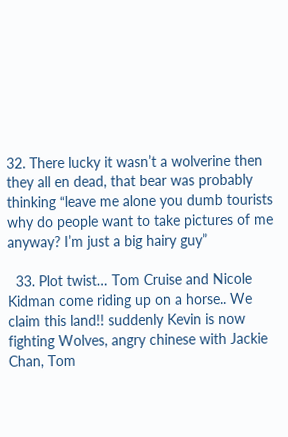32. There lucky it wasn’t a wolverine then they all en dead, that bear was probably thinking “leave me alone you dumb tourists why do people want to take pictures of me anyway? I’m just a big hairy guy”

  33. Plot twist… Tom Cruise and Nicole Kidman come riding up on a horse.. We claim this land!! suddenly Kevin is now fighting Wolves, angry chinese with Jackie Chan, Tom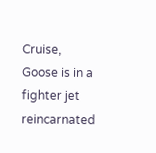Cruise, Goose is in a fighter jet reincarnated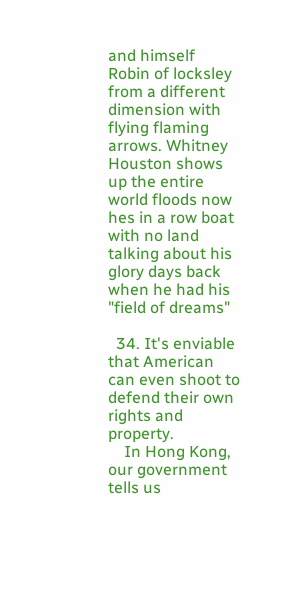and himself Robin of locksley from a different dimension with flying flaming arrows. Whitney Houston shows up the entire world floods now hes in a row boat with no land talking about his glory days back when he had his "field of dreams"

  34. It's enviable that American can even shoot to defend their own rights and property.
    In Hong Kong, our government tells us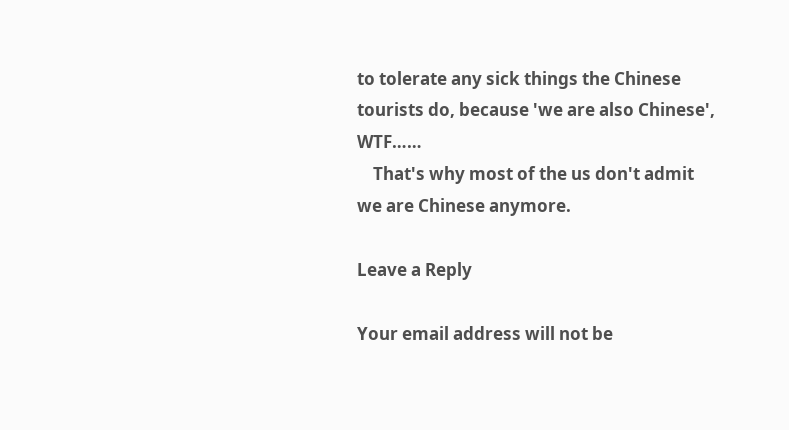to tolerate any sick things the Chinese tourists do, because 'we are also Chinese', WTF……
    That's why most of the us don't admit we are Chinese anymore.

Leave a Reply

Your email address will not be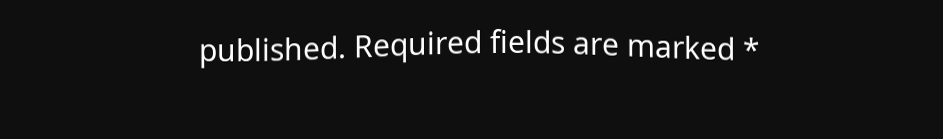published. Required fields are marked *